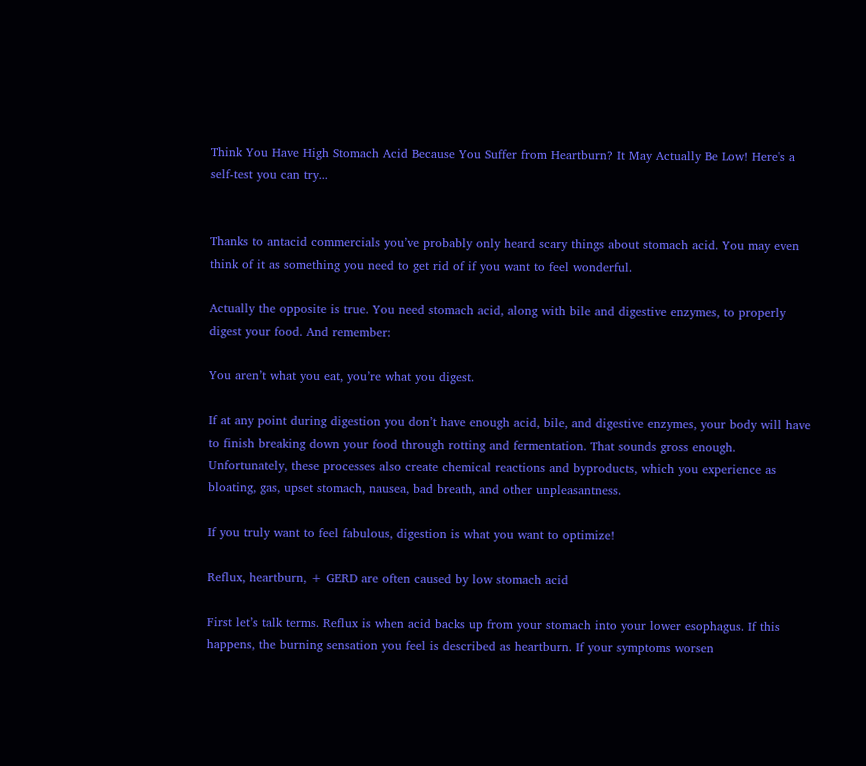Think You Have High Stomach Acid Because You Suffer from Heartburn? It May Actually Be Low! Here's a self-test you can try...


Thanks to antacid commercials you’ve probably only heard scary things about stomach acid. You may even think of it as something you need to get rid of if you want to feel wonderful.

Actually the opposite is true. You need stomach acid, along with bile and digestive enzymes, to properly digest your food. And remember:

You aren’t what you eat, you’re what you digest.

If at any point during digestion you don’t have enough acid, bile, and digestive enzymes, your body will have to finish breaking down your food through rotting and fermentation. That sounds gross enough. Unfortunately, these processes also create chemical reactions and byproducts, which you experience as bloating, gas, upset stomach, nausea, bad breath, and other unpleasantness.

If you truly want to feel fabulous, digestion is what you want to optimize!

Reflux, heartburn, + GERD are often caused by low stomach acid

First let’s talk terms. Reflux is when acid backs up from your stomach into your lower esophagus. If this happens, the burning sensation you feel is described as heartburn. If your symptoms worsen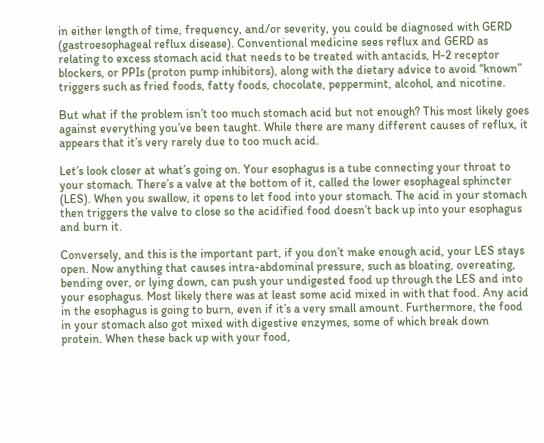in either length of time, frequency, and/or severity, you could be diagnosed with GERD (gastroesophageal reflux disease). Conventional medicine sees reflux and GERD as relating to excess stomach acid that needs to be treated with antacids, H-2 receptor blockers, or PPIs (proton pump inhibitors), along with the dietary advice to avoid “known” triggers such as fried foods, fatty foods, chocolate, peppermint, alcohol, and nicotine.

But what if the problem isn’t too much stomach acid but not enough? This most likely goes against everything you’ve been taught. While there are many different causes of reflux, it appears that it’s very rarely due to too much acid.

Let’s look closer at what’s going on. Your esophagus is a tube connecting your throat to your stomach. There’s a valve at the bottom of it, called the lower esophageal sphincter (LES). When you swallow, it opens to let food into your stomach. The acid in your stomach then triggers the valve to close so the acidified food doesn’t back up into your esophagus and burn it.

Conversely, and this is the important part, if you don’t make enough acid, your LES stays open. Now anything that causes intra-abdominal pressure, such as bloating, overeating, bending over, or lying down, can push your undigested food up through the LES and into your esophagus. Most likely there was at least some acid mixed in with that food. Any acid in the esophagus is going to burn, even if it’s a very small amount. Furthermore, the food in your stomach also got mixed with digestive enzymes, some of which break down protein. When these back up with your food,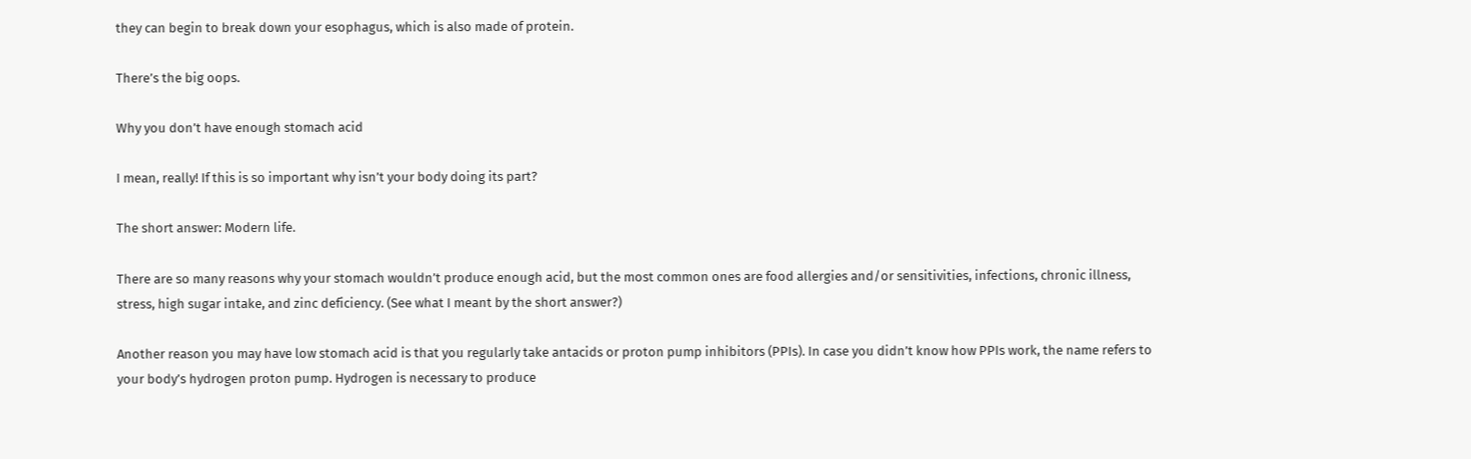they can begin to break down your esophagus, which is also made of protein.

There’s the big oops.

Why you don’t have enough stomach acid

I mean, really! If this is so important why isn’t your body doing its part?

The short answer: Modern life.

There are so many reasons why your stomach wouldn’t produce enough acid, but the most common ones are food allergies and/or sensitivities, infections, chronic illness, stress, high sugar intake, and zinc deficiency. (See what I meant by the short answer?)

Another reason you may have low stomach acid is that you regularly take antacids or proton pump inhibitors (PPIs). In case you didn’t know how PPIs work, the name refers to your body’s hydrogen proton pump. Hydrogen is necessary to produce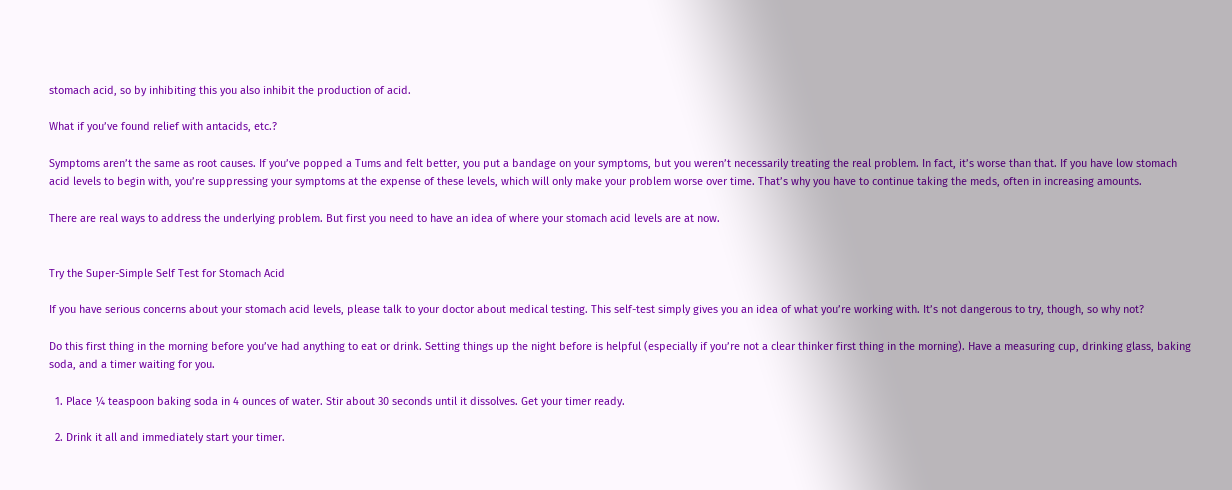stomach acid, so by inhibiting this you also inhibit the production of acid.

What if you’ve found relief with antacids, etc.?

Symptoms aren’t the same as root causes. If you’ve popped a Tums and felt better, you put a bandage on your symptoms, but you weren’t necessarily treating the real problem. In fact, it’s worse than that. If you have low stomach acid levels to begin with, you’re suppressing your symptoms at the expense of these levels, which will only make your problem worse over time. That’s why you have to continue taking the meds, often in increasing amounts.

There are real ways to address the underlying problem. But first you need to have an idea of where your stomach acid levels are at now.


Try the Super-Simple Self Test for Stomach Acid

If you have serious concerns about your stomach acid levels, please talk to your doctor about medical testing. This self-test simply gives you an idea of what you’re working with. It’s not dangerous to try, though, so why not?

Do this first thing in the morning before you’ve had anything to eat or drink. Setting things up the night before is helpful (especially if you’re not a clear thinker first thing in the morning). Have a measuring cup, drinking glass, baking soda, and a timer waiting for you.

  1. Place ¼ teaspoon baking soda in 4 ounces of water. Stir about 30 seconds until it dissolves. Get your timer ready.

  2. Drink it all and immediately start your timer.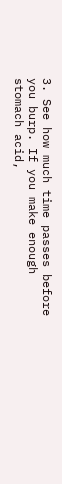3. See how much time passes before you burp. If you make enough stomach acid,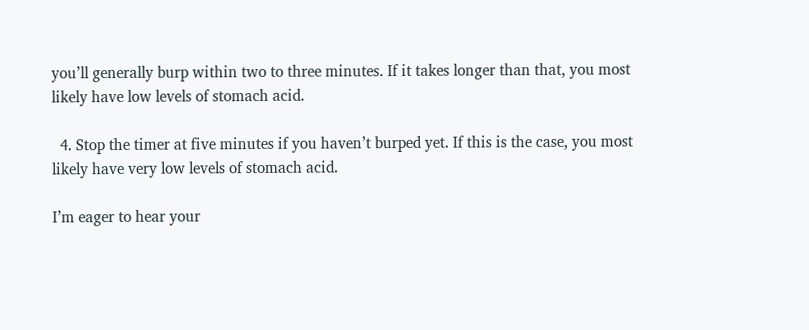you’ll generally burp within two to three minutes. If it takes longer than that, you most likely have low levels of stomach acid.

  4. Stop the timer at five minutes if you haven’t burped yet. If this is the case, you most likely have very low levels of stomach acid.

I’m eager to hear your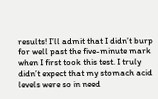results! I’ll admit that I didn’t burp for well past the five-minute mark when I first took this test. I truly didn’t expect that my stomach acid levels were so in need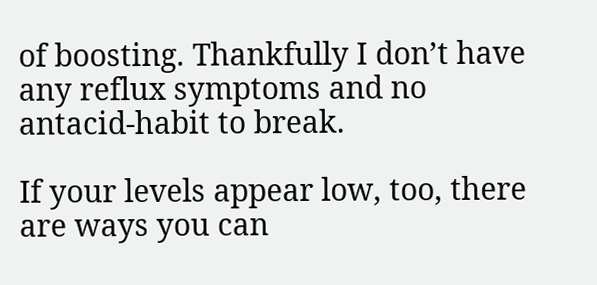of boosting. Thankfully I don’t have any reflux symptoms and no antacid-habit to break.

If your levels appear low, too, there are ways you can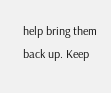help bring them back up. Keep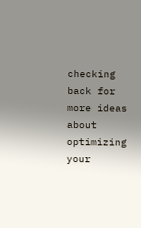checking back for more ideas about optimizing your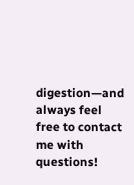digestion—and always feel free to contact me with questions!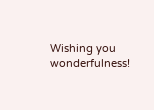Wishing you wonderfulness!